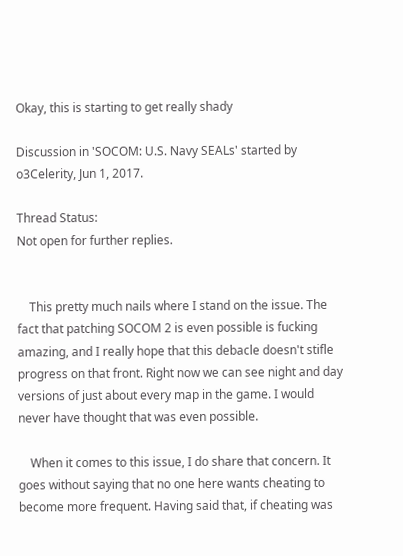Okay, this is starting to get really shady

Discussion in 'SOCOM: U.S. Navy SEALs' started by o3Celerity, Jun 1, 2017.

Thread Status:
Not open for further replies.


    This pretty much nails where I stand on the issue. The fact that patching SOCOM 2 is even possible is fucking amazing, and I really hope that this debacle doesn't stifle progress on that front. Right now we can see night and day versions of just about every map in the game. I would never have thought that was even possible.

    When it comes to this issue, I do share that concern. It goes without saying that no one here wants cheating to become more frequent. Having said that, if cheating was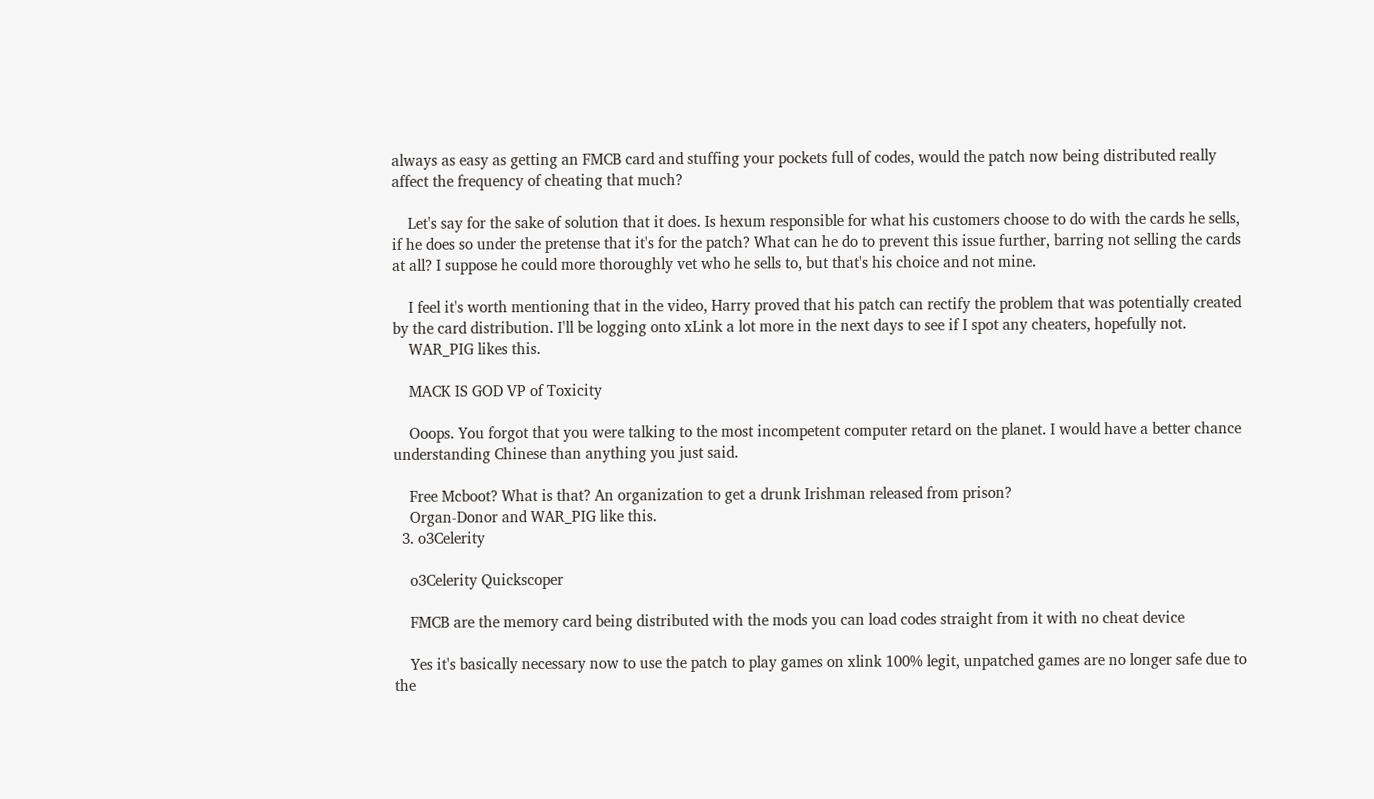always as easy as getting an FMCB card and stuffing your pockets full of codes, would the patch now being distributed really affect the frequency of cheating that much?

    Let's say for the sake of solution that it does. Is hexum responsible for what his customers choose to do with the cards he sells, if he does so under the pretense that it's for the patch? What can he do to prevent this issue further, barring not selling the cards at all? I suppose he could more thoroughly vet who he sells to, but that's his choice and not mine.

    I feel it's worth mentioning that in the video, Harry proved that his patch can rectify the problem that was potentially created by the card distribution. I'll be logging onto xLink a lot more in the next days to see if I spot any cheaters, hopefully not.
    WAR_PIG likes this.

    MACK IS GOD VP of Toxicity

    Ooops. You forgot that you were talking to the most incompetent computer retard on the planet. I would have a better chance understanding Chinese than anything you just said.

    Free Mcboot? What is that? An organization to get a drunk Irishman released from prison?
    Organ-Donor and WAR_PIG like this.
  3. o3Celerity

    o3Celerity Quickscoper

    FMCB are the memory card being distributed with the mods you can load codes straight from it with no cheat device

    Yes it's basically necessary now to use the patch to play games on xlink 100% legit, unpatched games are no longer safe due to the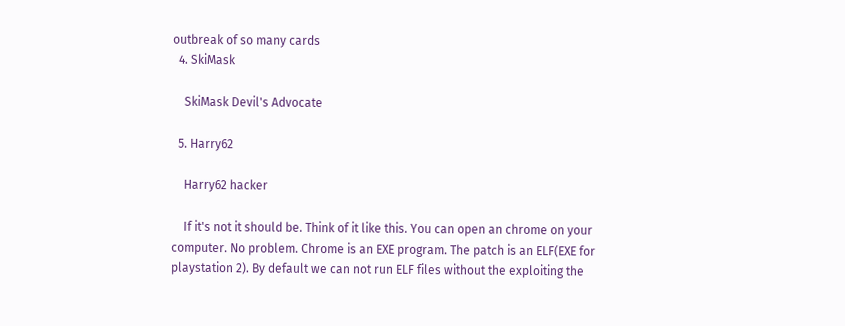outbreak of so many cards
  4. SkiMask

    SkiMask Devil's Advocate

  5. Harry62

    Harry62 hacker

    If it's not it should be. Think of it like this. You can open an chrome on your computer. No problem. Chrome is an EXE program. The patch is an ELF(EXE for playstation 2). By default we can not run ELF files without the exploiting the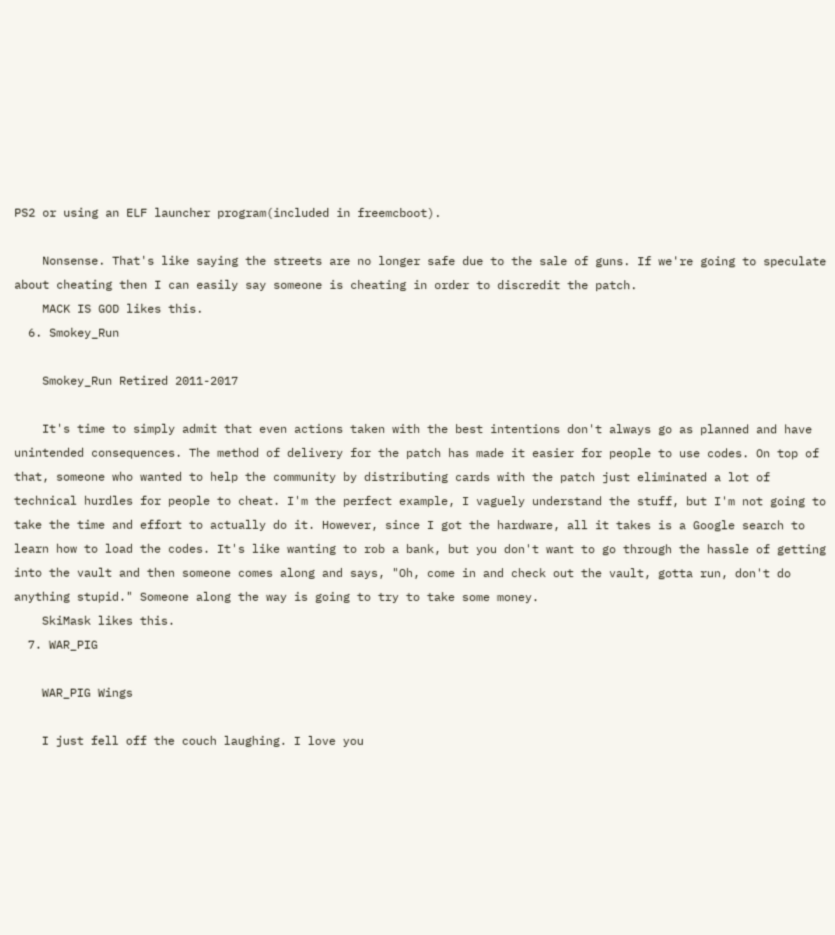PS2 or using an ELF launcher program(included in freemcboot).

    Nonsense. That's like saying the streets are no longer safe due to the sale of guns. If we're going to speculate about cheating then I can easily say someone is cheating in order to discredit the patch.
    MACK IS GOD likes this.
  6. Smokey_Run

    Smokey_Run Retired 2011-2017

    It's time to simply admit that even actions taken with the best intentions don't always go as planned and have unintended consequences. The method of delivery for the patch has made it easier for people to use codes. On top of that, someone who wanted to help the community by distributing cards with the patch just eliminated a lot of technical hurdles for people to cheat. I'm the perfect example, I vaguely understand the stuff, but I'm not going to take the time and effort to actually do it. However, since I got the hardware, all it takes is a Google search to learn how to load the codes. It's like wanting to rob a bank, but you don't want to go through the hassle of getting into the vault and then someone comes along and says, "Oh, come in and check out the vault, gotta run, don't do anything stupid." Someone along the way is going to try to take some money.
    SkiMask likes this.
  7. WAR_PIG

    WAR_PIG Wings

    I just fell off the couch laughing. I love you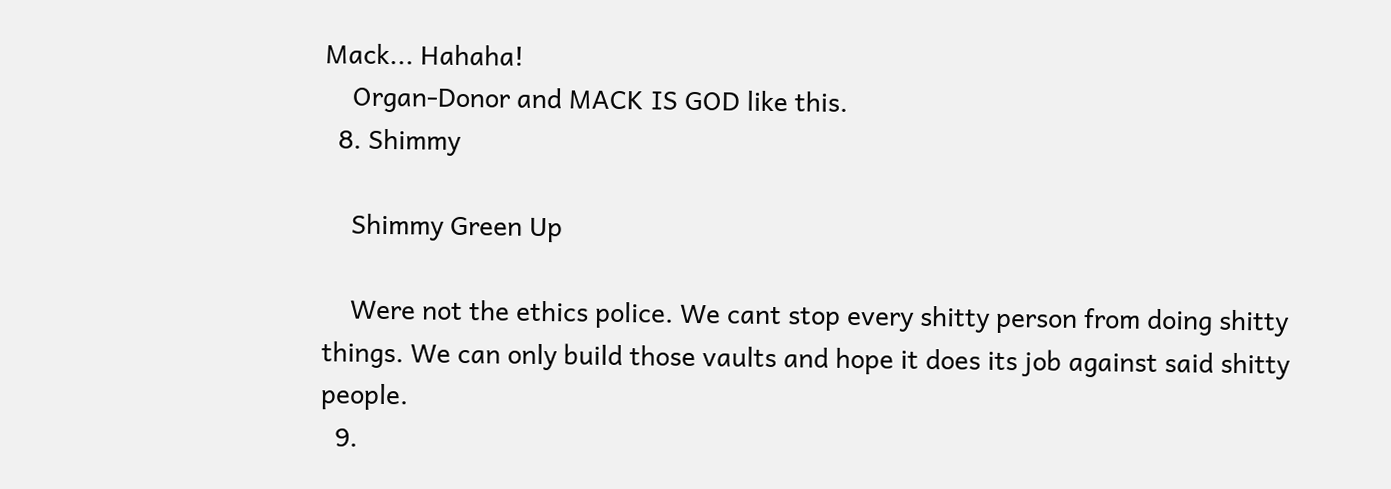Mack... Hahaha!
    Organ-Donor and MACK IS GOD like this.
  8. Shimmy

    Shimmy Green Up

    Were not the ethics police. We cant stop every shitty person from doing shitty things. We can only build those vaults and hope it does its job against said shitty people.
  9.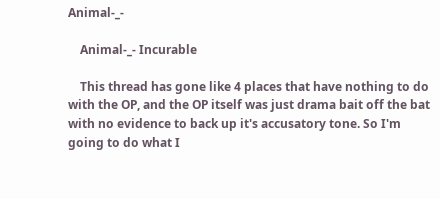Animal-_-

    Animal-_- Incurable

    This thread has gone like 4 places that have nothing to do with the OP, and the OP itself was just drama bait off the bat with no evidence to back up it's accusatory tone. So I'm going to do what I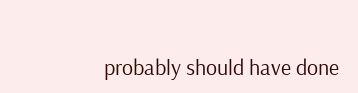probably should have done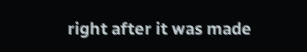right after it was made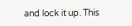and lock it up. This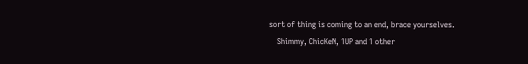sort of thing is coming to an end, brace yourselves.
    Shimmy, ChicKeN, 1UP and 1 other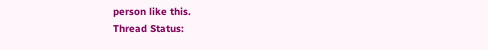person like this.
Thread Status: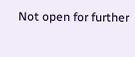Not open for further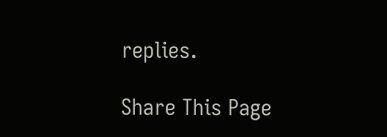replies.

Share This Page